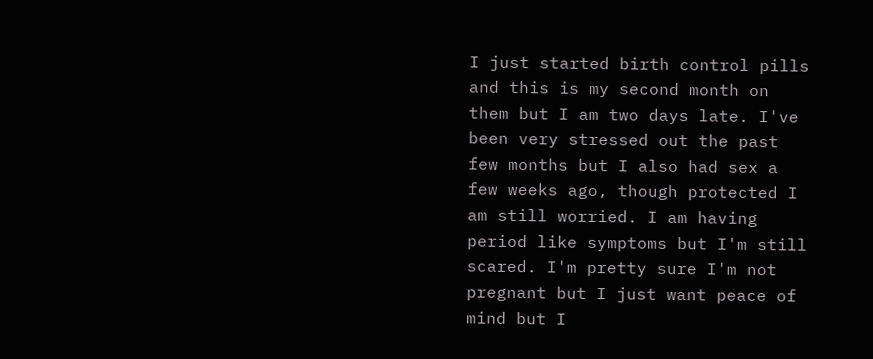I just started birth control pills and this is my second month on them but I am two days late. I've been very stressed out the past few months but I also had sex a few weeks ago, though protected I am still worried. I am having period like symptoms but I'm still scared. I'm pretty sure I'm not pregnant but I just want peace of mind but I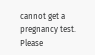cannot get a pregnancy test. Please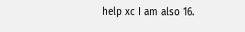help xc I am also 16.